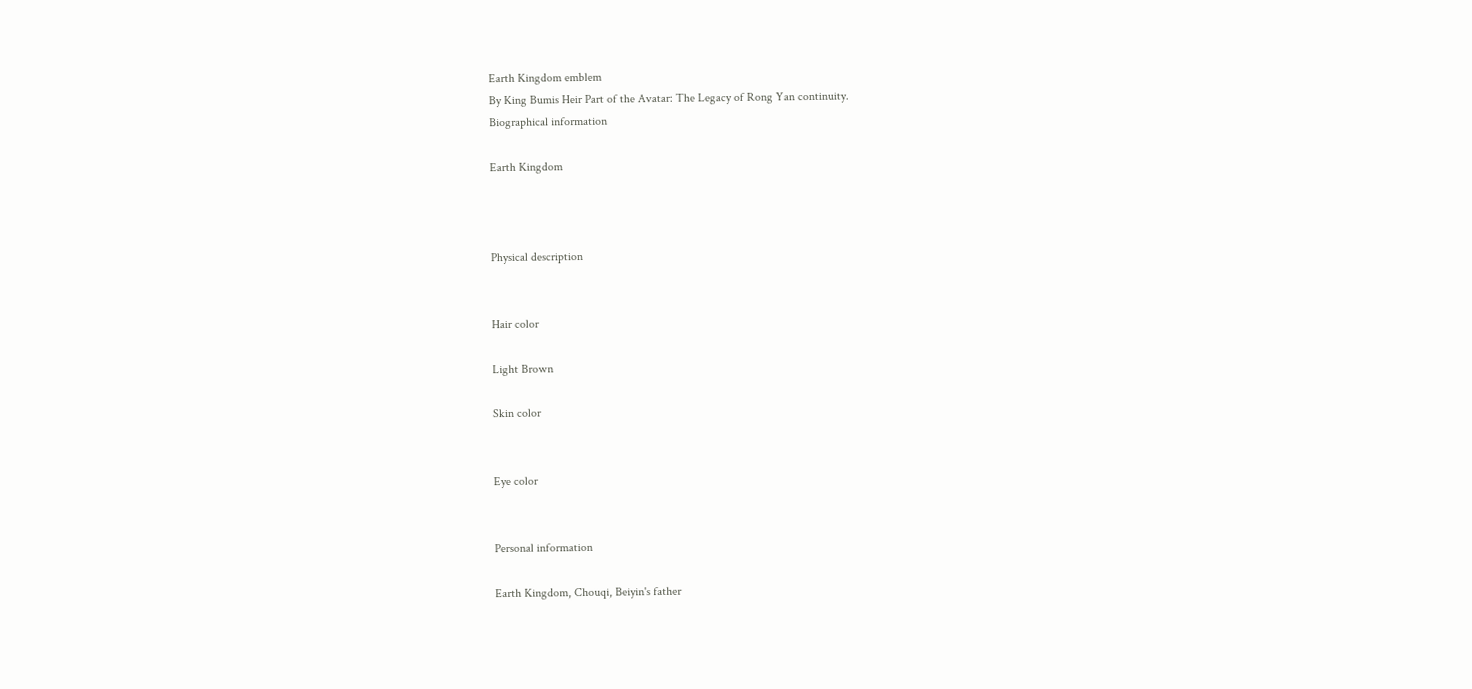Earth Kingdom emblem
By King Bumis Heir Part of the Avatar: The Legacy of Rong Yan continuity.
Biographical information

Earth Kingdom



Physical description


Hair color

Light Brown

Skin color


Eye color


Personal information

Earth Kingdom, Chouqi, Beiyin's father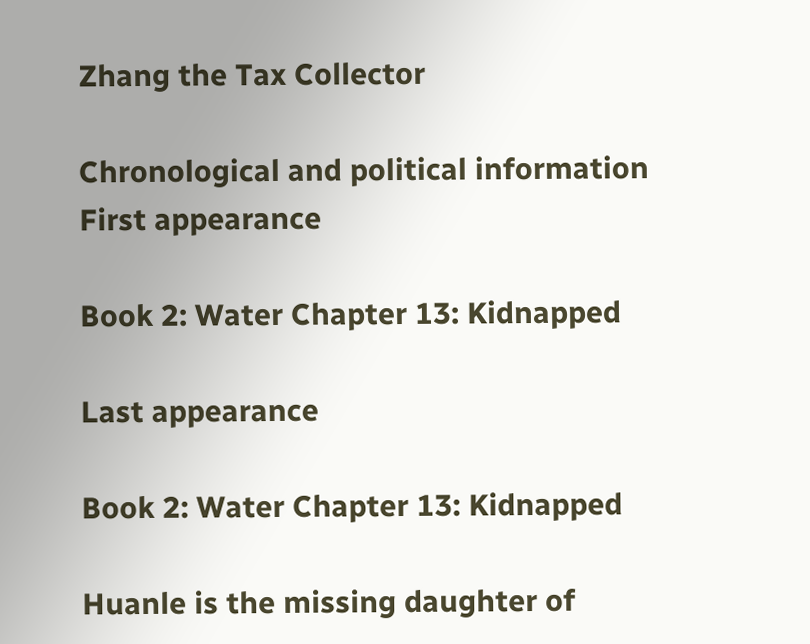Zhang the Tax Collector

Chronological and political information
First appearance

Book 2: Water Chapter 13: Kidnapped

Last appearance

Book 2: Water Chapter 13: Kidnapped

Huanle is the missing daughter of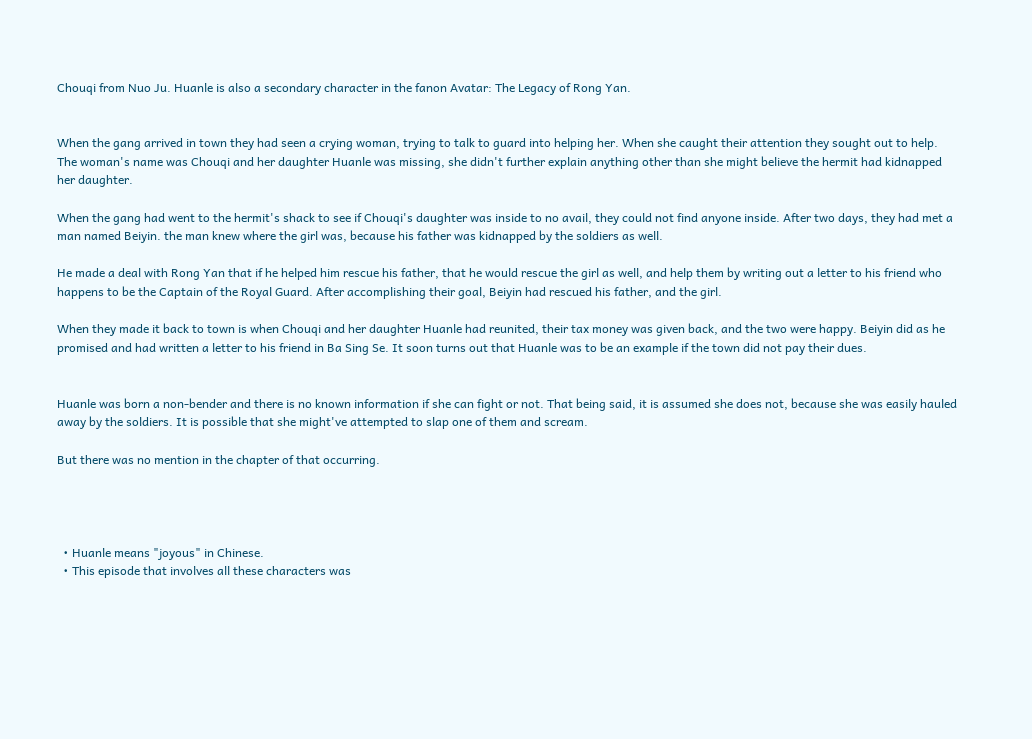Chouqi from Nuo Ju. Huanle is also a secondary character in the fanon Avatar: The Legacy of Rong Yan.


When the gang arrived in town they had seen a crying woman, trying to talk to guard into helping her. When she caught their attention they sought out to help. The woman's name was Chouqi and her daughter Huanle was missing, she didn't further explain anything other than she might believe the hermit had kidnapped her daughter.

When the gang had went to the hermit's shack to see if Chouqi's daughter was inside to no avail, they could not find anyone inside. After two days, they had met a man named Beiyin. the man knew where the girl was, because his father was kidnapped by the soldiers as well.

He made a deal with Rong Yan that if he helped him rescue his father, that he would rescue the girl as well, and help them by writing out a letter to his friend who happens to be the Captain of the Royal Guard. After accomplishing their goal, Beiyin had rescued his father, and the girl.

When they made it back to town is when Chouqi and her daughter Huanle had reunited, their tax money was given back, and the two were happy. Beiyin did as he promised and had written a letter to his friend in Ba Sing Se. It soon turns out that Huanle was to be an example if the town did not pay their dues.


Huanle was born a non-bender and there is no known information if she can fight or not. That being said, it is assumed she does not, because she was easily hauled away by the soldiers. It is possible that she might've attempted to slap one of them and scream.

But there was no mention in the chapter of that occurring.




  • Huanle means "joyous" in Chinese.
  • This episode that involves all these characters was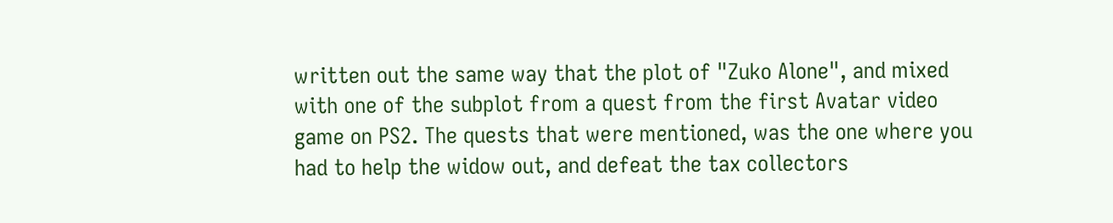written out the same way that the plot of "Zuko Alone", and mixed with one of the subplot from a quest from the first Avatar video game on PS2. The quests that were mentioned, was the one where you had to help the widow out, and defeat the tax collectors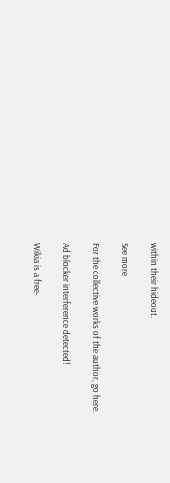within their hideout.

See more

For the collective works of the author, go here.

Ad blocker interference detected!

Wikia is a free-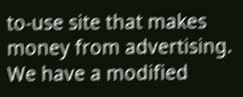to-use site that makes money from advertising. We have a modified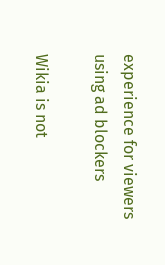experience for viewers using ad blockers

Wikia is not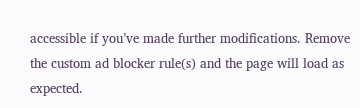accessible if you’ve made further modifications. Remove the custom ad blocker rule(s) and the page will load as expected.